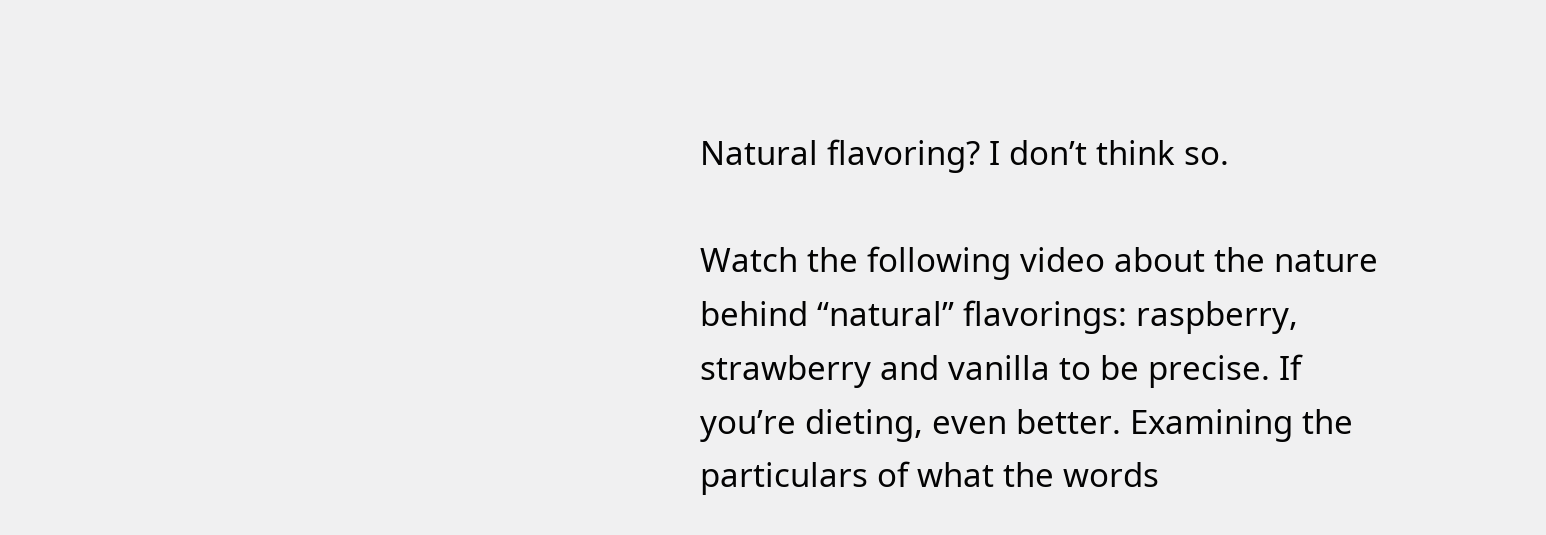Natural flavoring? I don’t think so.

Watch the following video about the nature behind “natural” flavorings: raspberry, strawberry and vanilla to be precise. If you’re dieting, even better. Examining the particulars of what the words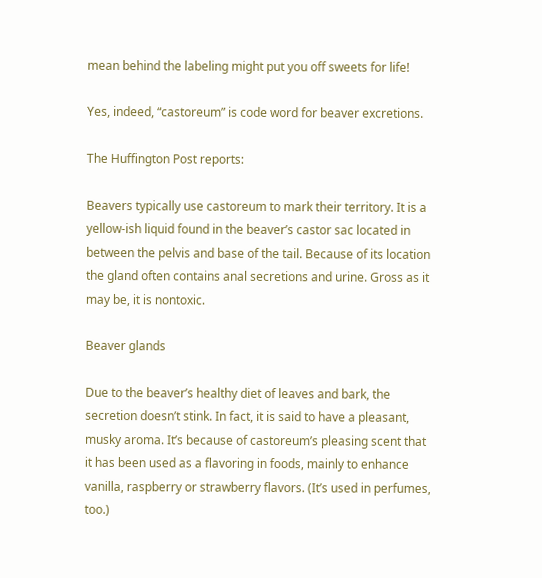mean behind the labeling might put you off sweets for life!

Yes, indeed, “castoreum” is code word for beaver excretions.

The Huffington Post reports:

Beavers typically use castoreum to mark their territory. It is a yellow-ish liquid found in the beaver’s castor sac located in between the pelvis and base of the tail. Because of its location the gland often contains anal secretions and urine. Gross as it may be, it is nontoxic.

Beaver glands

Due to the beaver’s healthy diet of leaves and bark, the secretion doesn’t stink. In fact, it is said to have a pleasant, musky aroma. It’s because of castoreum’s pleasing scent that it has been used as a flavoring in foods, mainly to enhance vanilla, raspberry or strawberry flavors. (It’s used in perfumes, too.)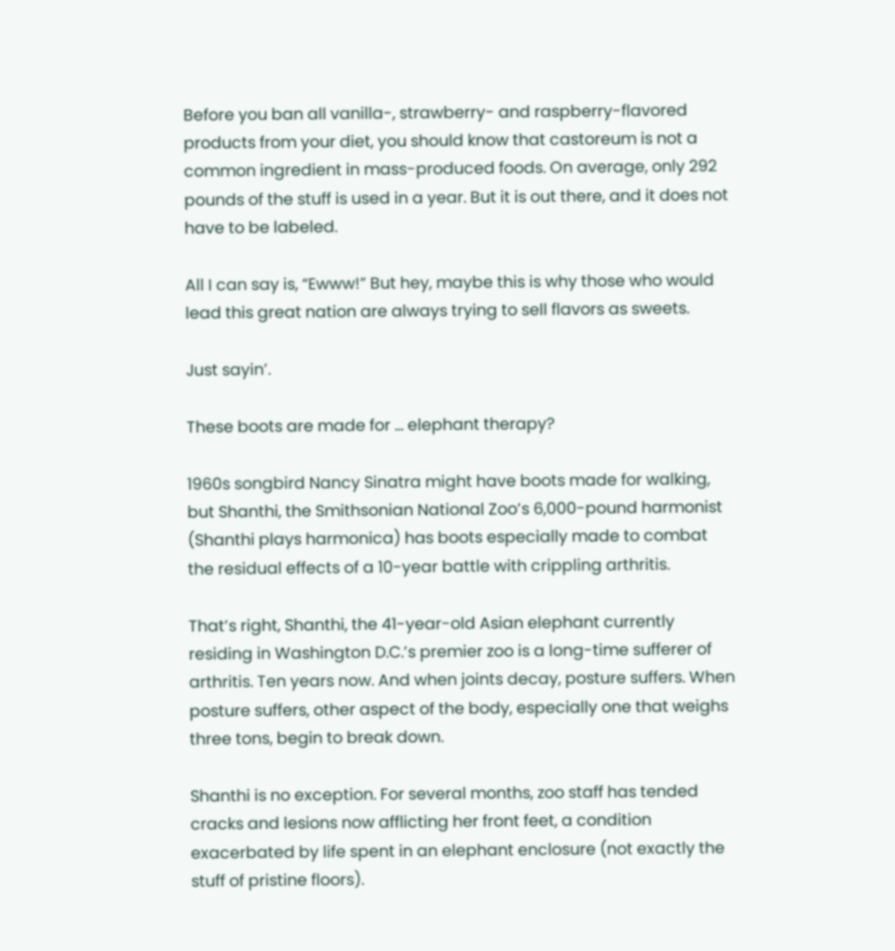Before you ban all vanilla-, strawberry- and raspberry-flavored products from your diet, you should know that castoreum is not a common ingredient in mass-produced foods. On average, only 292 pounds of the stuff is used in a year. But it is out there, and it does not have to be labeled.

All I can say is, “Ewww!” But hey, maybe this is why those who would lead this great nation are always trying to sell flavors as sweets.

Just sayin’.

These boots are made for … elephant therapy?

1960s songbird Nancy Sinatra might have boots made for walking, but Shanthi, the Smithsonian National Zoo’s 6,000-pound harmonist (Shanthi plays harmonica) has boots especially made to combat the residual effects of a 10-year battle with crippling arthritis.

That’s right, Shanthi, the 41-year-old Asian elephant currently residing in Washington D.C.’s premier zoo is a long-time sufferer of arthritis. Ten years now. And when joints decay, posture suffers. When posture suffers, other aspect of the body, especially one that weighs three tons, begin to break down.

Shanthi is no exception. For several months, zoo staff has tended cracks and lesions now afflicting her front feet, a condition exacerbated by life spent in an elephant enclosure (not exactly the stuff of pristine floors).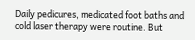Daily pedicures, medicated foot baths and cold laser therapy were routine. But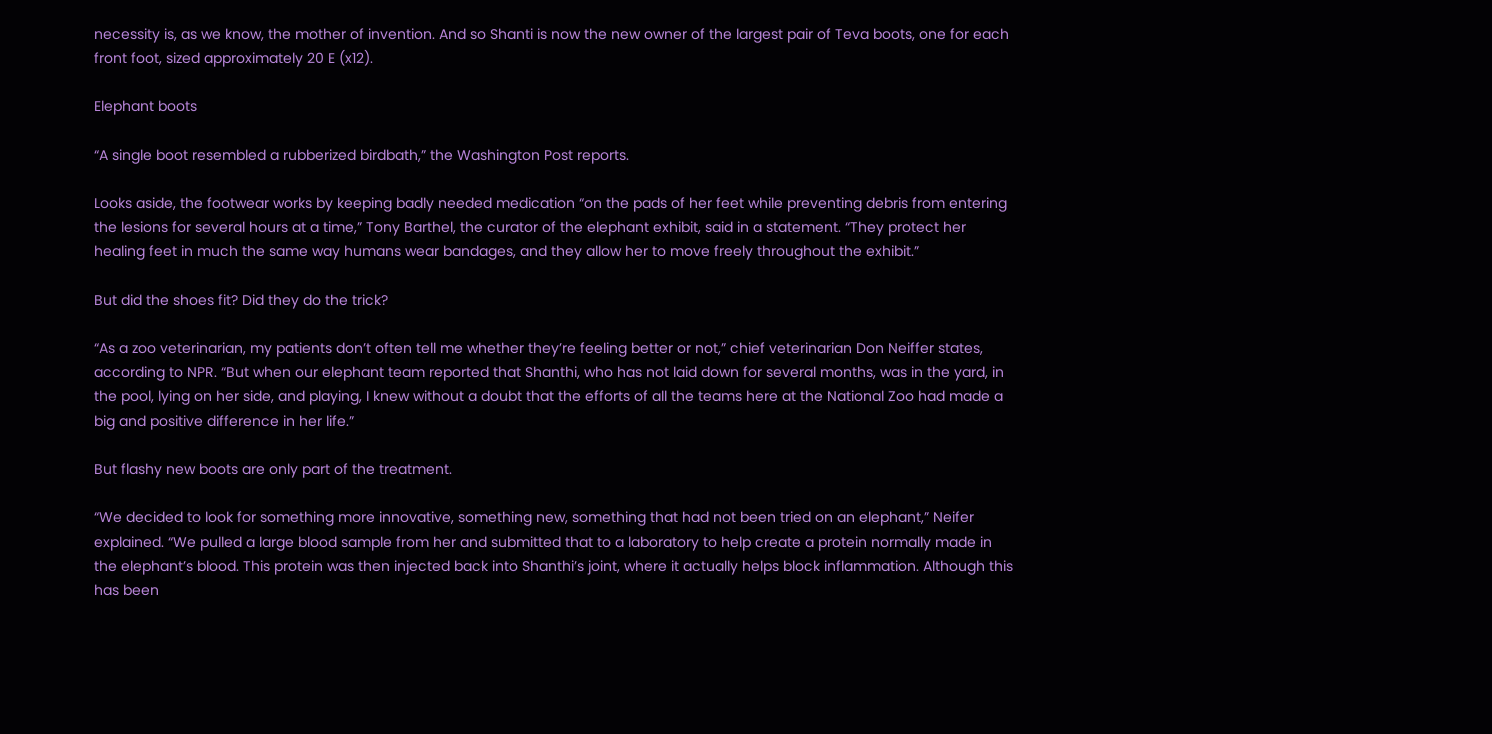necessity is, as we know, the mother of invention. And so Shanti is now the new owner of the largest pair of Teva boots, one for each front foot, sized approximately 20 E (x12).

Elephant boots

“A single boot resembled a rubberized birdbath,” the Washington Post reports.

Looks aside, the footwear works by keeping badly needed medication “on the pads of her feet while preventing debris from entering the lesions for several hours at a time,” Tony Barthel, the curator of the elephant exhibit, said in a statement. “They protect her healing feet in much the same way humans wear bandages, and they allow her to move freely throughout the exhibit.”

But did the shoes fit? Did they do the trick?

“As a zoo veterinarian, my patients don’t often tell me whether they’re feeling better or not,” chief veterinarian Don Neiffer states, according to NPR. “But when our elephant team reported that Shanthi, who has not laid down for several months, was in the yard, in the pool, lying on her side, and playing, I knew without a doubt that the efforts of all the teams here at the National Zoo had made a big and positive difference in her life.”

But flashy new boots are only part of the treatment.

“We decided to look for something more innovative, something new, something that had not been tried on an elephant,” Neifer explained. “We pulled a large blood sample from her and submitted that to a laboratory to help create a protein normally made in the elephant’s blood. This protein was then injected back into Shanthi’s joint, where it actually helps block inflammation. Although this has been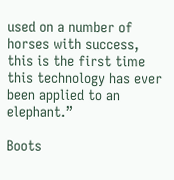used on a number of horses with success, this is the first time this technology has ever been applied to an elephant.”

Boots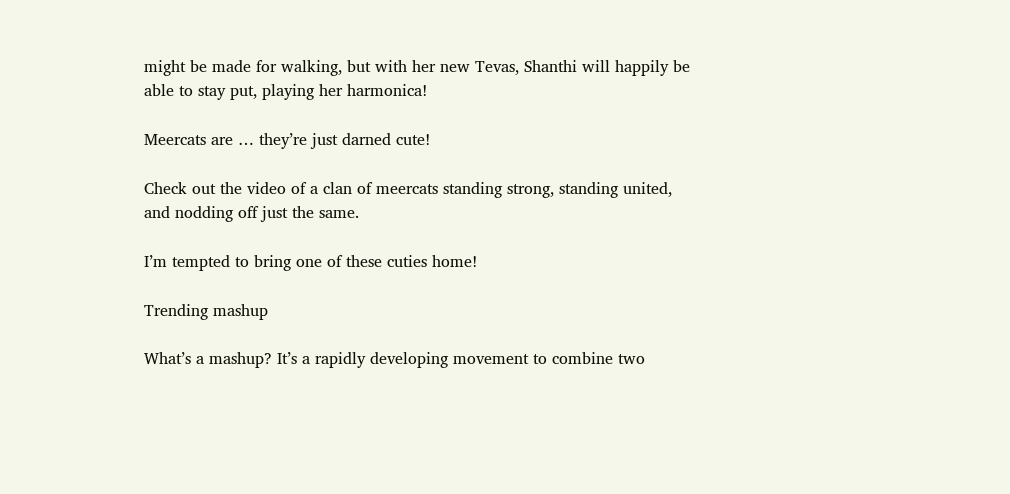might be made for walking, but with her new Tevas, Shanthi will happily be able to stay put, playing her harmonica!

Meercats are … they’re just darned cute!

Check out the video of a clan of meercats standing strong, standing united, and nodding off just the same.

I’m tempted to bring one of these cuties home!

Trending mashup

What’s a mashup? It’s a rapidly developing movement to combine two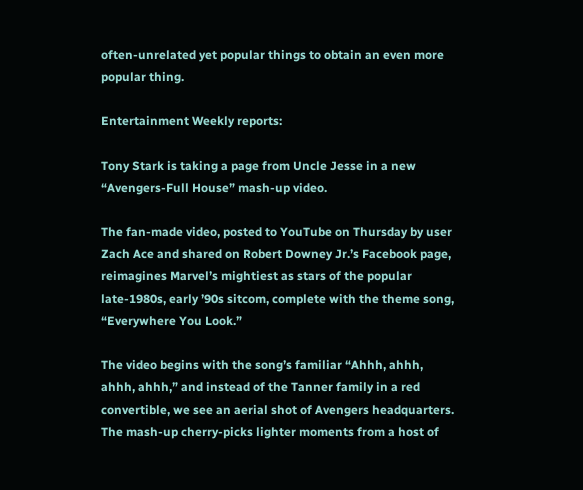often-unrelated yet popular things to obtain an even more popular thing.

Entertainment Weekly reports:

Tony Stark is taking a page from Uncle Jesse in a new “Avengers-Full House” mash-up video.

The fan-made video, posted to YouTube on Thursday by user Zach Ace and shared on Robert Downey Jr.’s Facebook page, reimagines Marvel’s mightiest as stars of the popular late-1980s, early ’90s sitcom, complete with the theme song, “Everywhere You Look.”

The video begins with the song’s familiar “Ahhh, ahhh, ahhh, ahhh,” and instead of the Tanner family in a red convertible, we see an aerial shot of Avengers headquarters. The mash-up cherry-picks lighter moments from a host of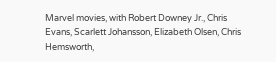Marvel movies, with Robert Downey Jr., Chris Evans, Scarlett Johansson, Elizabeth Olsen, Chris Hemsworth,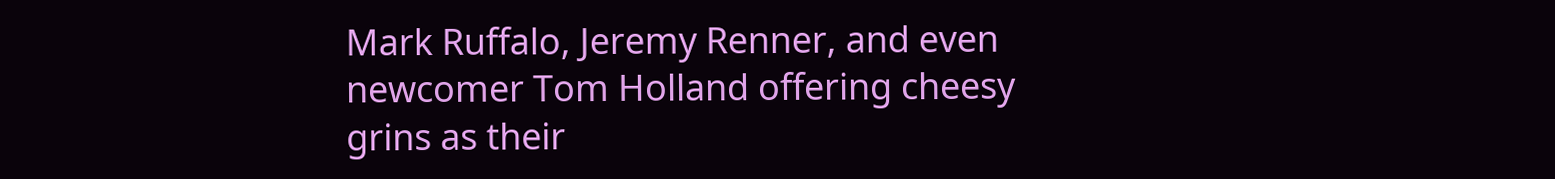Mark Ruffalo, Jeremy Renner, and even newcomer Tom Holland offering cheesy grins as their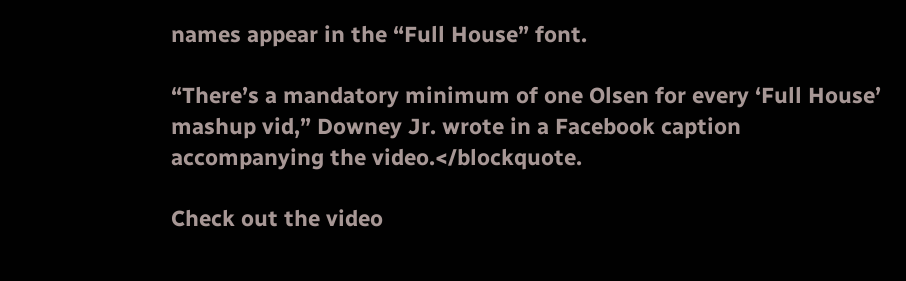names appear in the “Full House” font.

“There’s a mandatory minimum of one Olsen for every ‘Full House’ mashup vid,” Downey Jr. wrote in a Facebook caption accompanying the video.</blockquote.

Check out the video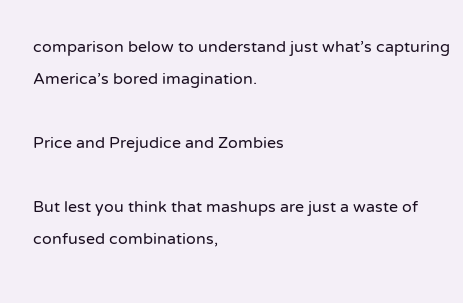comparison below to understand just what’s capturing America’s bored imagination.

Price and Prejudice and Zombies

But lest you think that mashups are just a waste of confused combinations,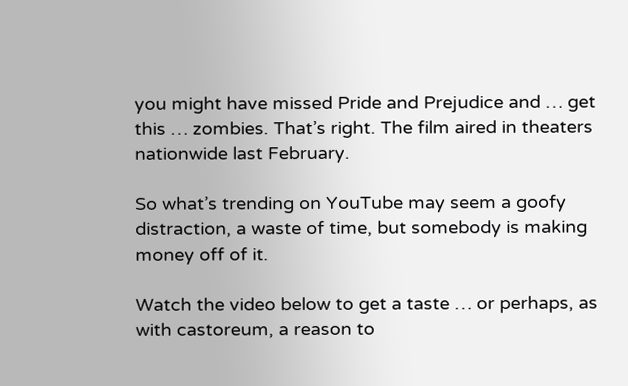you might have missed Pride and Prejudice and … get this … zombies. That’s right. The film aired in theaters nationwide last February.

So what’s trending on YouTube may seem a goofy distraction, a waste of time, but somebody is making money off of it.

Watch the video below to get a taste … or perhaps, as with castoreum, a reason to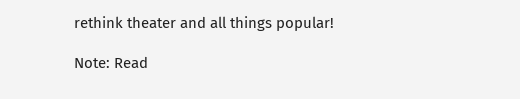rethink theater and all things popular!

Note: Read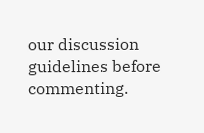our discussion guidelines before commenting.